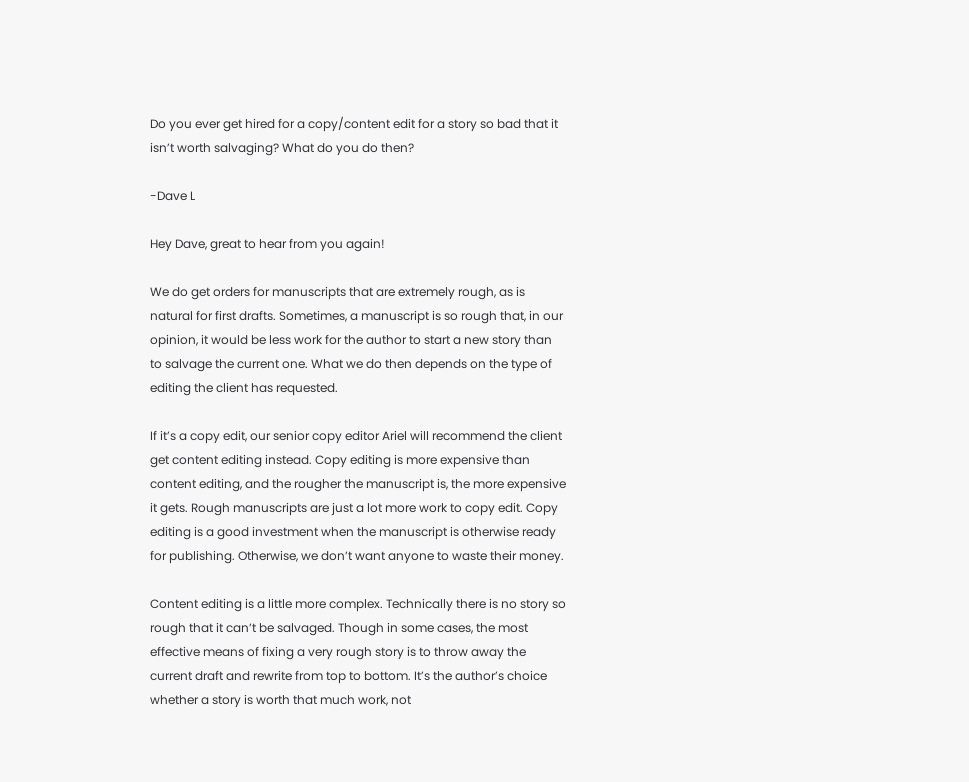Do you ever get hired for a copy/content edit for a story so bad that it isn’t worth salvaging? What do you do then?

-Dave L

Hey Dave, great to hear from you again!

We do get orders for manuscripts that are extremely rough, as is natural for first drafts. Sometimes, a manuscript is so rough that, in our opinion, it would be less work for the author to start a new story than to salvage the current one. What we do then depends on the type of editing the client has requested.

If it’s a copy edit, our senior copy editor Ariel will recommend the client get content editing instead. Copy editing is more expensive than content editing, and the rougher the manuscript is, the more expensive it gets. Rough manuscripts are just a lot more work to copy edit. Copy editing is a good investment when the manuscript is otherwise ready for publishing. Otherwise, we don’t want anyone to waste their money.

Content editing is a little more complex. Technically there is no story so rough that it can’t be salvaged. Though in some cases, the most effective means of fixing a very rough story is to throw away the current draft and rewrite from top to bottom. It’s the author’s choice whether a story is worth that much work, not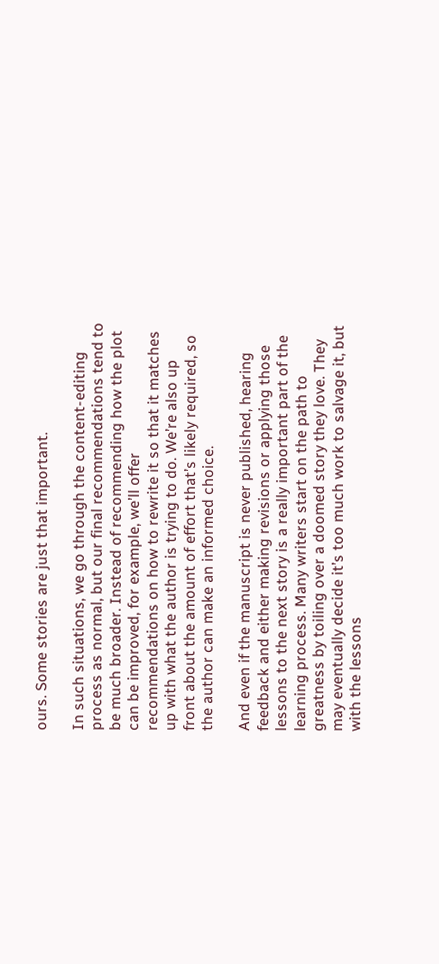ours. Some stories are just that important.

In such situations, we go through the content-editing process as normal, but our final recommendations tend to be much broader. Instead of recommending how the plot can be improved, for example, we’ll offer recommendations on how to rewrite it so that it matches up with what the author is trying to do. We’re also up front about the amount of effort that’s likely required, so the author can make an informed choice.

And even if the manuscript is never published, hearing feedback and either making revisions or applying those lessons to the next story is a really important part of the learning process. Many writers start on the path to greatness by toiling over a doomed story they love. They may eventually decide it’s too much work to salvage it, but with the lessons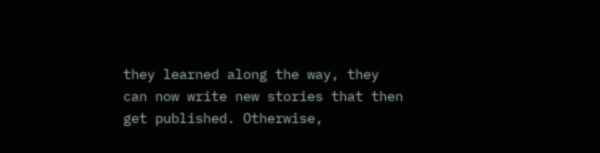they learned along the way, they can now write new stories that then get published. Otherwise,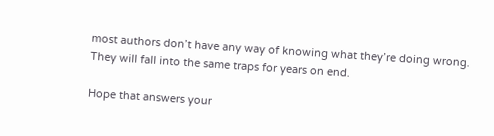most authors don’t have any way of knowing what they’re doing wrong. They will fall into the same traps for years on end.

Hope that answers your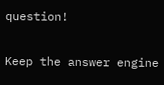question!

Keep the answer engine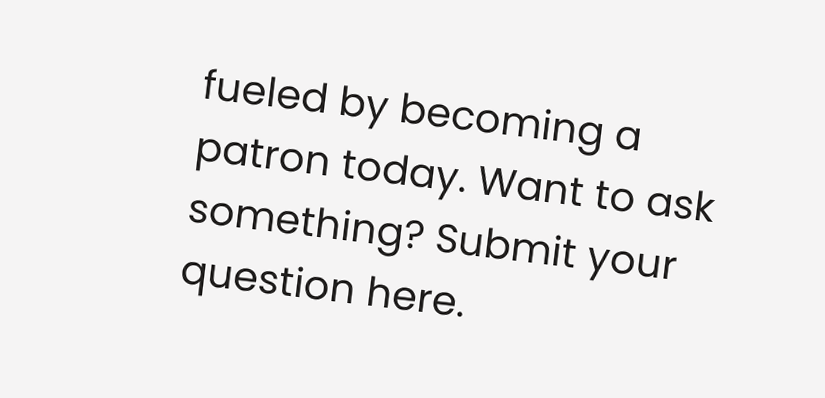fueled by becoming a patron today. Want to ask something? Submit your question here.